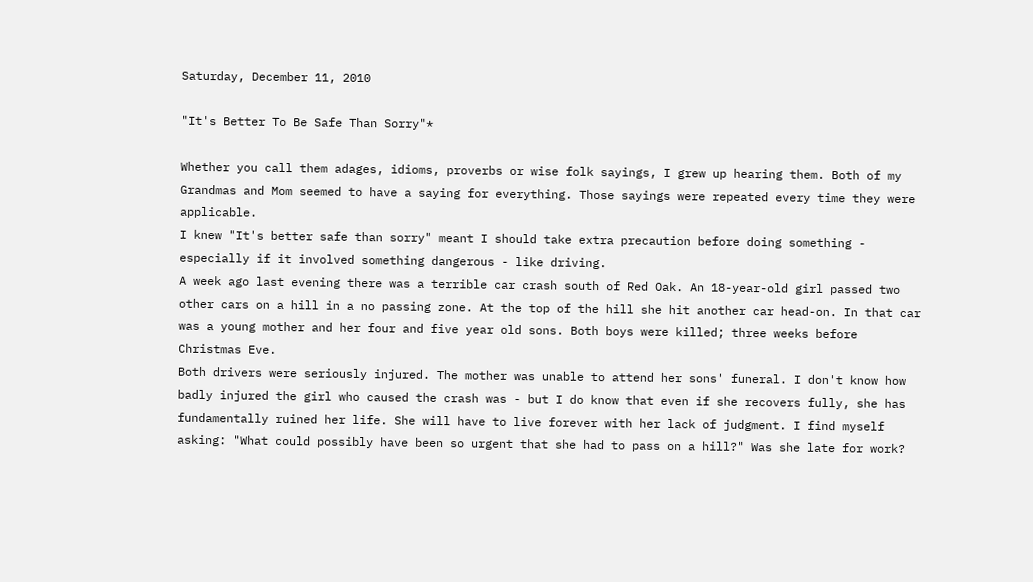Saturday, December 11, 2010

"It's Better To Be Safe Than Sorry"*

Whether you call them adages, idioms, proverbs or wise folk sayings, I grew up hearing them. Both of my Grandmas and Mom seemed to have a saying for everything. Those sayings were repeated every time they were applicable.
I knew "It's better safe than sorry" meant I should take extra precaution before doing something - especially if it involved something dangerous - like driving.
A week ago last evening there was a terrible car crash south of Red Oak. An 18-year-old girl passed two other cars on a hill in a no passing zone. At the top of the hill she hit another car head-on. In that car was a young mother and her four and five year old sons. Both boys were killed; three weeks before Christmas Eve.
Both drivers were seriously injured. The mother was unable to attend her sons' funeral. I don't know how badly injured the girl who caused the crash was - but I do know that even if she recovers fully, she has fundamentally ruined her life. She will have to live forever with her lack of judgment. I find myself asking: "What could possibly have been so urgent that she had to pass on a hill?" Was she late for work?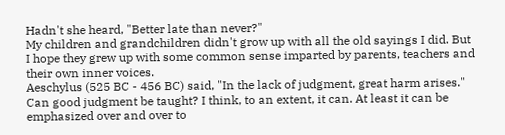Hadn't she heard, "Better late than never?"
My children and grandchildren didn't grow up with all the old sayings I did. But I hope they grew up with some common sense imparted by parents, teachers and their own inner voices.
Aeschylus (525 BC - 456 BC) said, "In the lack of judgment, great harm arises." Can good judgment be taught? I think, to an extent, it can. At least it can be emphasized over and over to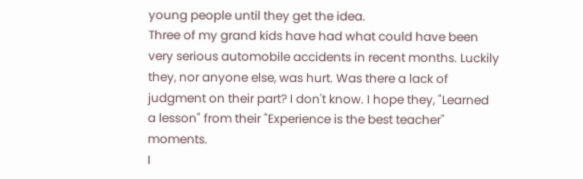young people until they get the idea.
Three of my grand kids have had what could have been very serious automobile accidents in recent months. Luckily they, nor anyone else, was hurt. Was there a lack of judgment on their part? I don't know. I hope they, "Learned a lesson" from their "Experience is the best teacher" moments.
I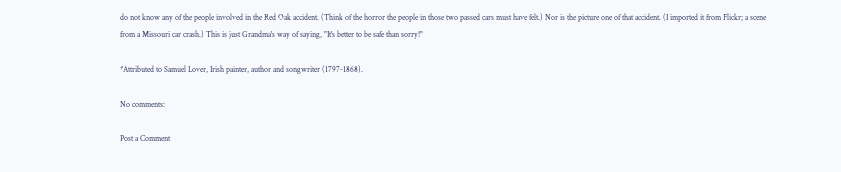do not know any of the people involved in the Red Oak accident. (Think of the horror the people in those two passed cars must have felt.) Nor is the picture one of that accident. (I imported it from Flickr; a scene from a Missouri car crash.) This is just Grandma's way of saying, "It's better to be safe than sorry!"

*Attributed to Samuel Lover, Irish painter, author and songwriter (1797-1868).

No comments:

Post a Comment